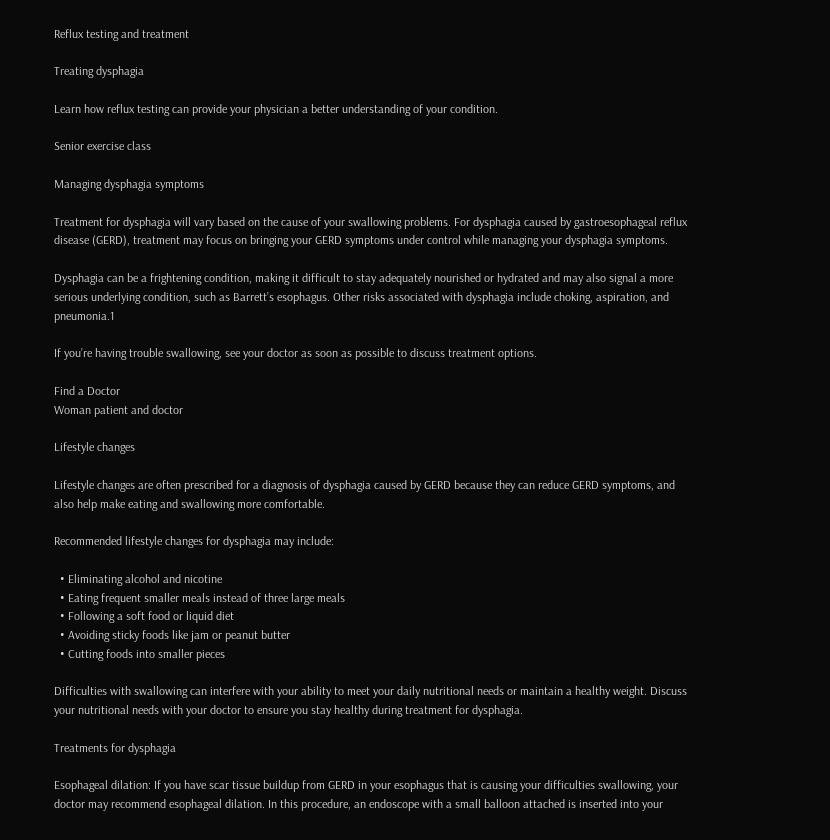Reflux testing and treatment

Treating dysphagia

Learn how reflux testing can provide your physician a better understanding of your condition.

Senior exercise class

Managing dysphagia symptoms

Treatment for dysphagia will vary based on the cause of your swallowing problems. For dysphagia caused by gastroesophageal reflux disease (GERD), treatment may focus on bringing your GERD symptoms under control while managing your dysphagia symptoms.

Dysphagia can be a frightening condition, making it difficult to stay adequately nourished or hydrated and may also signal a more serious underlying condition, such as Barrett’s esophagus. Other risks associated with dysphagia include choking, aspiration, and pneumonia.1

If you’re having trouble swallowing, see your doctor as soon as possible to discuss treatment options.

Find a Doctor
Woman patient and doctor

Lifestyle changes

Lifestyle changes are often prescribed for a diagnosis of dysphagia caused by GERD because they can reduce GERD symptoms, and also help make eating and swallowing more comfortable.

Recommended lifestyle changes for dysphagia may include:

  • Eliminating alcohol and nicotine
  • Eating frequent smaller meals instead of three large meals
  • Following a soft food or liquid diet
  • Avoiding sticky foods like jam or peanut butter
  • Cutting foods into smaller pieces

Difficulties with swallowing can interfere with your ability to meet your daily nutritional needs or maintain a healthy weight. Discuss your nutritional needs with your doctor to ensure you stay healthy during treatment for dysphagia.

Treatments for dysphagia

Esophageal dilation: If you have scar tissue buildup from GERD in your esophagus that is causing your difficulties swallowing, your doctor may recommend esophageal dilation. In this procedure, an endoscope with a small balloon attached is inserted into your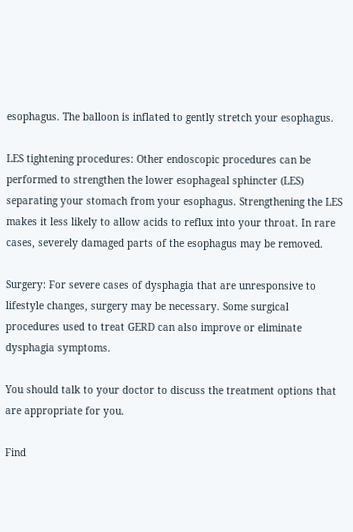esophagus. The balloon is inflated to gently stretch your esophagus.

LES tightening procedures: Other endoscopic procedures can be performed to strengthen the lower esophageal sphincter (LES) separating your stomach from your esophagus. Strengthening the LES makes it less likely to allow acids to reflux into your throat. In rare cases, severely damaged parts of the esophagus may be removed.

Surgery: For severe cases of dysphagia that are unresponsive to lifestyle changes, surgery may be necessary. Some surgical procedures used to treat GERD can also improve or eliminate dysphagia symptoms.

You should talk to your doctor to discuss the treatment options that are appropriate for you.

Find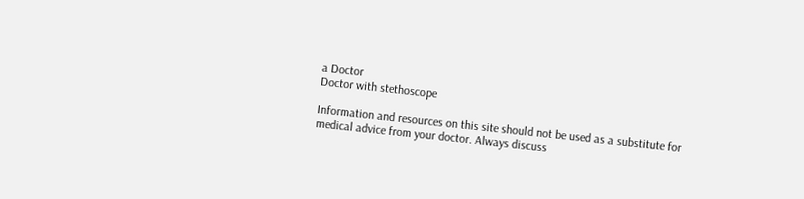a Doctor
Doctor with stethoscope

Information and resources on this site should not be used as a substitute for medical advice from your doctor. Always discuss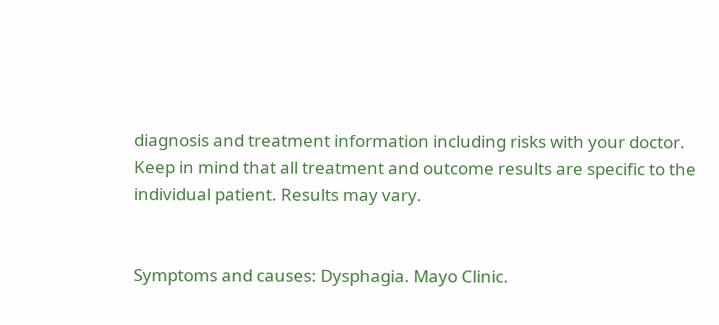diagnosis and treatment information including risks with your doctor. Keep in mind that all treatment and outcome results are specific to the individual patient. Results may vary.


Symptoms and causes: Dysphagia. Mayo Clinic.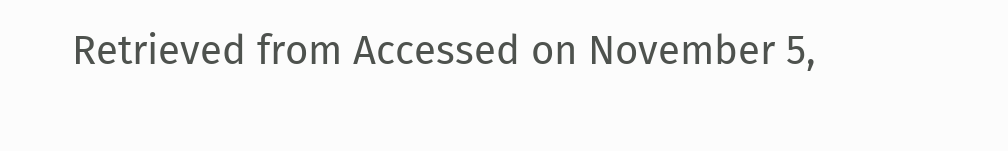Retrieved from Accessed on November 5,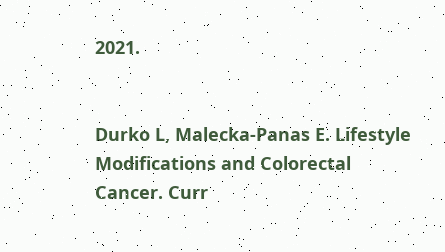2021.


Durko L, Malecka-Panas E. Lifestyle Modifications and Colorectal Cancer. Curr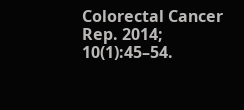Colorectal Cancer Rep. 2014; 10(1):45–54.